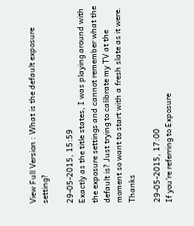View Full Version : What is the default exposure setting?

29-05-2015, 15:59
Exactly as the title states, I was playing around with the exposure settings and cannot remember what the default is? Just trying to calibrate my TV at the moment so want to start with a fresh slate as it were. Thanks

29-05-2015, 17:00
If you're referring to Exposure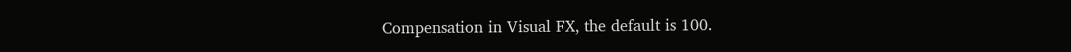Compensation in Visual FX, the default is 100.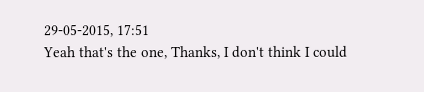29-05-2015, 17:51
Yeah that's the one, Thanks, I don't think I could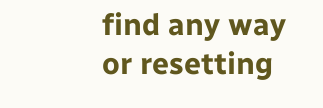find any way or resetting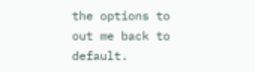the options to out me back to default.